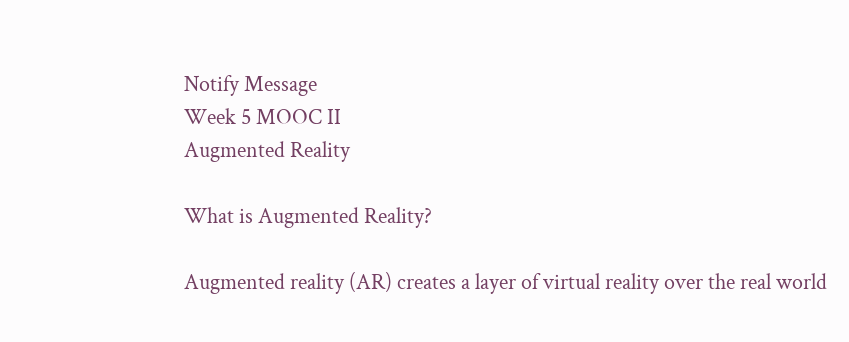Notify Message
Week 5 MOOC II
Augmented Reality

What is Augmented Reality?

Augmented reality (AR) creates a layer of virtual reality over the real world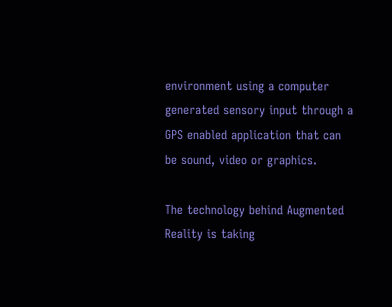environment using a computer generated sensory input through a GPS enabled application that can be sound, video or graphics.

The technology behind Augmented Reality is taking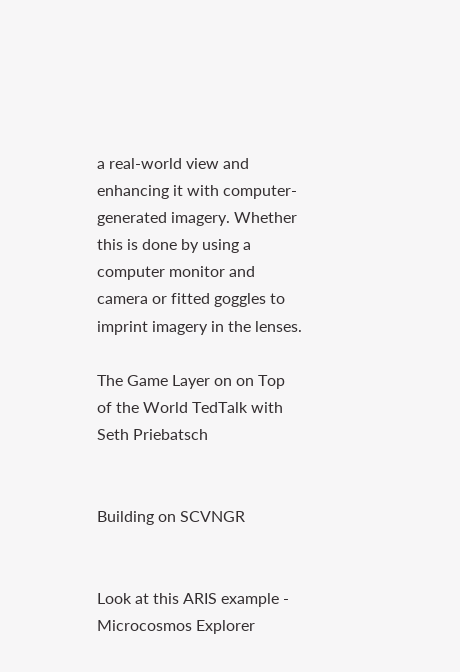a real-world view and enhancing it with computer-generated imagery. Whether this is done by using a computer monitor and camera or fitted goggles to imprint imagery in the lenses.

The Game Layer on on Top of the World TedTalk with Seth Priebatsch


Building on SCVNGR


Look at this ARIS example - Microcosmos Explorer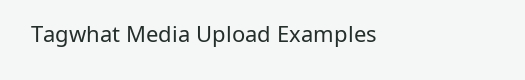Tagwhat Media Upload Examples